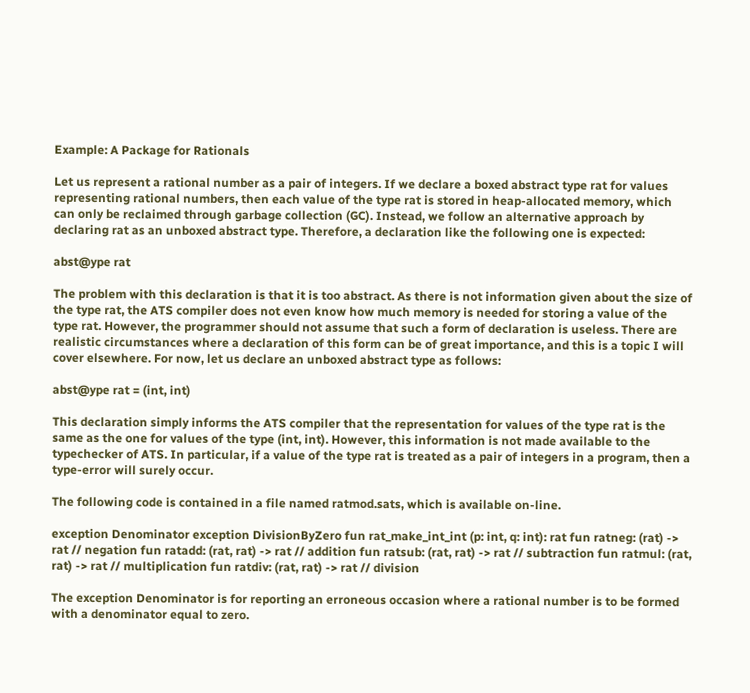Example: A Package for Rationals

Let us represent a rational number as a pair of integers. If we declare a boxed abstract type rat for values representing rational numbers, then each value of the type rat is stored in heap-allocated memory, which can only be reclaimed through garbage collection (GC). Instead, we follow an alternative approach by declaring rat as an unboxed abstract type. Therefore, a declaration like the following one is expected:

abst@ype rat

The problem with this declaration is that it is too abstract. As there is not information given about the size of the type rat, the ATS compiler does not even know how much memory is needed for storing a value of the type rat. However, the programmer should not assume that such a form of declaration is useless. There are realistic circumstances where a declaration of this form can be of great importance, and this is a topic I will cover elsewhere. For now, let us declare an unboxed abstract type as follows:

abst@ype rat = (int, int)

This declaration simply informs the ATS compiler that the representation for values of the type rat is the same as the one for values of the type (int, int). However, this information is not made available to the typechecker of ATS. In particular, if a value of the type rat is treated as a pair of integers in a program, then a type-error will surely occur.

The following code is contained in a file named ratmod.sats, which is available on-line.

exception Denominator exception DivisionByZero fun rat_make_int_int (p: int, q: int): rat fun ratneg: (rat) -> rat // negation fun ratadd: (rat, rat) -> rat // addition fun ratsub: (rat, rat) -> rat // subtraction fun ratmul: (rat, rat) -> rat // multiplication fun ratdiv: (rat, rat) -> rat // division

The exception Denominator is for reporting an erroneous occasion where a rational number is to be formed with a denominator equal to zero.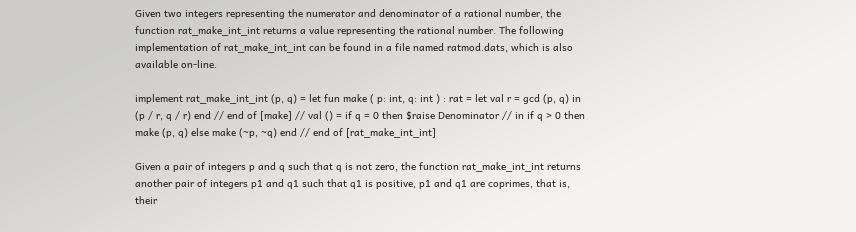Given two integers representing the numerator and denominator of a rational number, the function rat_make_int_int returns a value representing the rational number. The following implementation of rat_make_int_int can be found in a file named ratmod.dats, which is also available on-line.

implement rat_make_int_int (p, q) = let fun make ( p: int, q: int ) : rat = let val r = gcd (p, q) in (p / r, q / r) end // end of [make] // val () = if q = 0 then $raise Denominator // in if q > 0 then make (p, q) else make (~p, ~q) end // end of [rat_make_int_int]

Given a pair of integers p and q such that q is not zero, the function rat_make_int_int returns another pair of integers p1 and q1 such that q1 is positive, p1 and q1 are coprimes, that is, their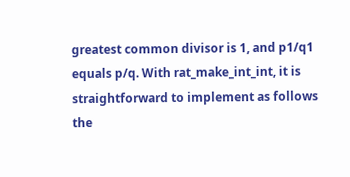greatest common divisor is 1, and p1/q1 equals p/q. With rat_make_int_int, it is straightforward to implement as follows the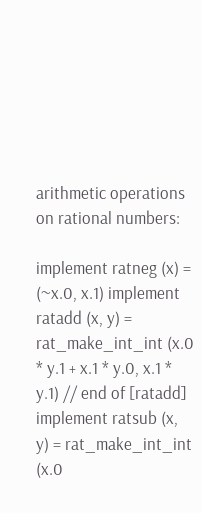arithmetic operations on rational numbers:

implement ratneg (x) = (~x.0, x.1) implement ratadd (x, y) = rat_make_int_int (x.0 * y.1 + x.1 * y.0, x.1 * y.1) // end of [ratadd] implement ratsub (x, y) = rat_make_int_int (x.0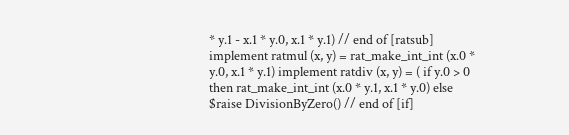* y.1 - x.1 * y.0, x.1 * y.1) // end of [ratsub] implement ratmul (x, y) = rat_make_int_int (x.0 * y.0, x.1 * y.1) implement ratdiv (x, y) = ( if y.0 > 0 then rat_make_int_int (x.0 * y.1, x.1 * y.0) else $raise DivisionByZero() // end of [if]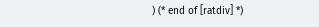) (* end of [ratdiv] *)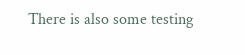There is also some testing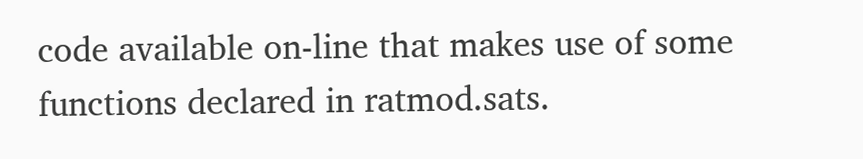code available on-line that makes use of some functions declared in ratmod.sats.